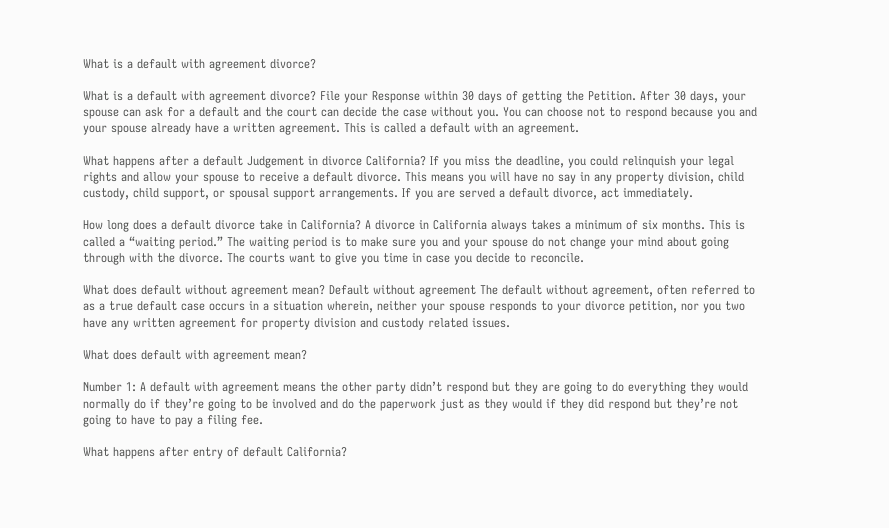What is a default with agreement divorce?

What is a default with agreement divorce? File your Response within 30 days of getting the Petition. After 30 days, your spouse can ask for a default and the court can decide the case without you. You can choose not to respond because you and your spouse already have a written agreement. This is called a default with an agreement.

What happens after a default Judgement in divorce California? If you miss the deadline, you could relinquish your legal rights and allow your spouse to receive a default divorce. This means you will have no say in any property division, child custody, child support, or spousal support arrangements. If you are served a default divorce, act immediately.

How long does a default divorce take in California? A divorce in California always takes a minimum of six months. This is called a “waiting period.” The waiting period is to make sure you and your spouse do not change your mind about going through with the divorce. The courts want to give you time in case you decide to reconcile.

What does default without agreement mean? Default without agreement The default without agreement, often referred to as a true default case occurs in a situation wherein, neither your spouse responds to your divorce petition, nor you two have any written agreement for property division and custody related issues.

What does default with agreement mean?

Number 1: A default with agreement means the other party didn’t respond but they are going to do everything they would normally do if they’re going to be involved and do the paperwork just as they would if they did respond but they’re not going to have to pay a filing fee.

What happens after entry of default California?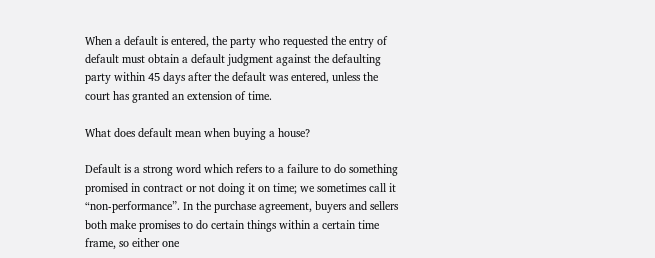When a default is entered, the party who requested the entry of default must obtain a default judgment against the defaulting party within 45 days after the default was entered, unless the court has granted an extension of time.

What does default mean when buying a house?

Default is a strong word which refers to a failure to do something promised in contract or not doing it on time; we sometimes call it “non-performance”. In the purchase agreement, buyers and sellers both make promises to do certain things within a certain time frame, so either one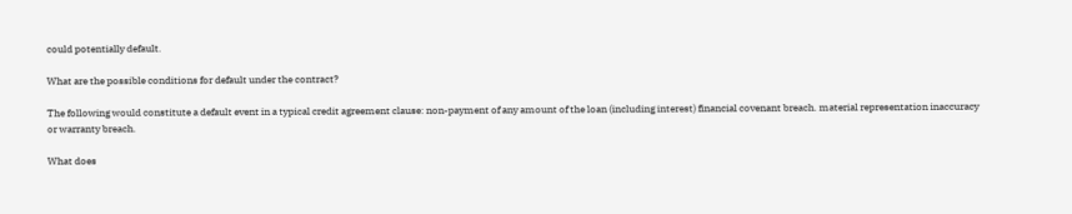could potentially default.

What are the possible conditions for default under the contract?

The following would constitute a default event in a typical credit agreement clause: non-payment of any amount of the loan (including interest) financial covenant breach. material representation inaccuracy or warranty breach.

What does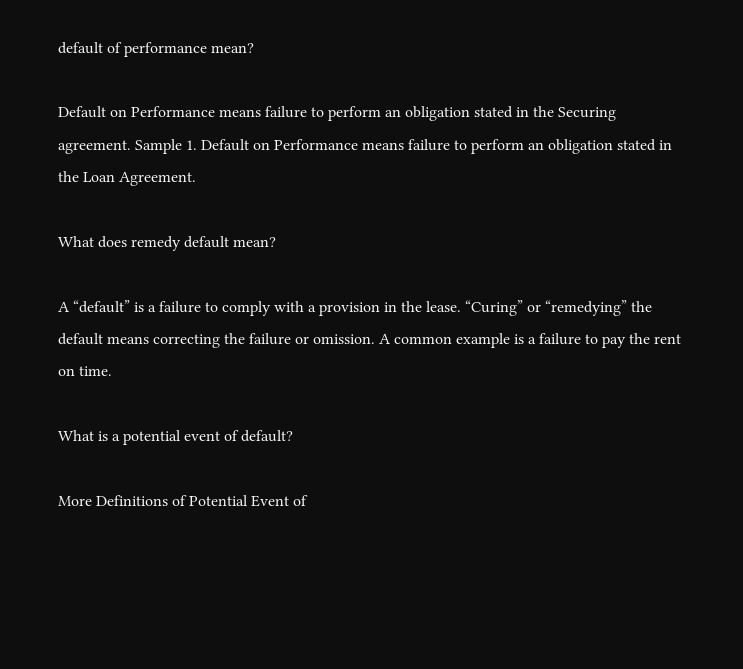default of performance mean?

Default on Performance means failure to perform an obligation stated in the Securing agreement. Sample 1. Default on Performance means failure to perform an obligation stated in the Loan Agreement.

What does remedy default mean?

A “default” is a failure to comply with a provision in the lease. “Curing” or “remedying” the default means correcting the failure or omission. A common example is a failure to pay the rent on time.

What is a potential event of default?

More Definitions of Potential Event of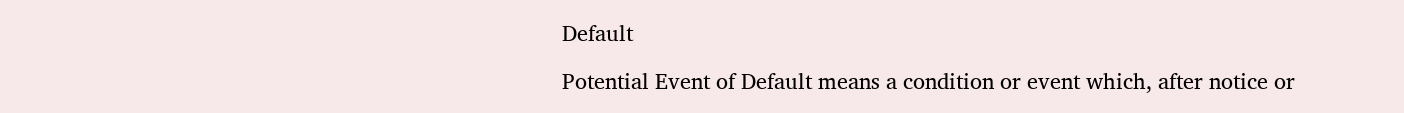Default

Potential Event of Default means a condition or event which, after notice or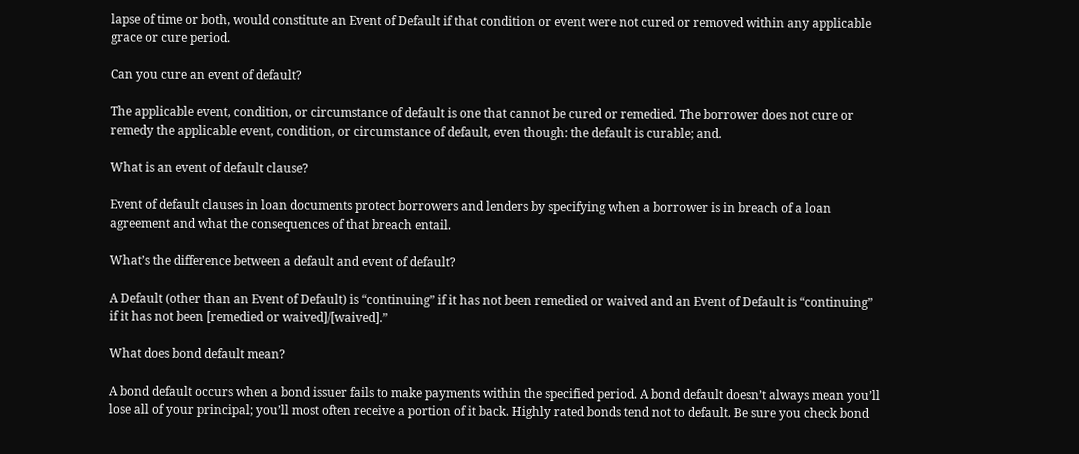lapse of time or both, would constitute an Event of Default if that condition or event were not cured or removed within any applicable grace or cure period.

Can you cure an event of default?

The applicable event, condition, or circumstance of default is one that cannot be cured or remedied. The borrower does not cure or remedy the applicable event, condition, or circumstance of default, even though: the default is curable; and.

What is an event of default clause?

Event of default clauses in loan documents protect borrowers and lenders by specifying when a borrower is in breach of a loan agreement and what the consequences of that breach entail.

What’s the difference between a default and event of default?

A Default (other than an Event of Default) is “continuing” if it has not been remedied or waived and an Event of Default is “continuing” if it has not been [remedied or waived]/[waived].”

What does bond default mean?

A bond default occurs when a bond issuer fails to make payments within the specified period. A bond default doesn’t always mean you’ll lose all of your principal; you’ll most often receive a portion of it back. Highly rated bonds tend not to default. Be sure you check bond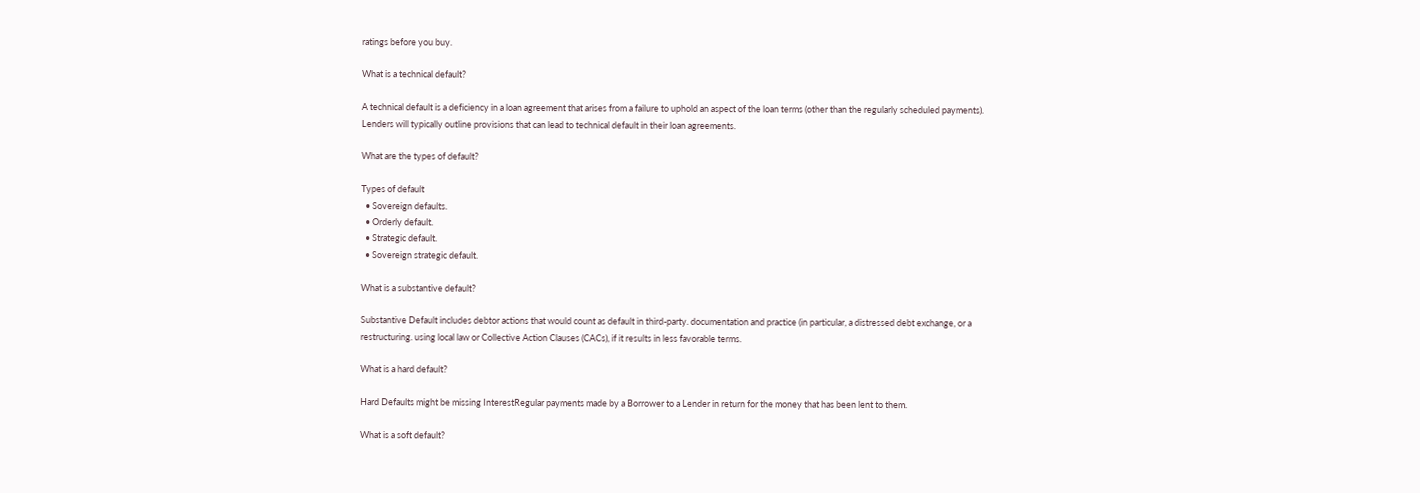ratings before you buy.

What is a technical default?

A technical default is a deficiency in a loan agreement that arises from a failure to uphold an aspect of the loan terms (other than the regularly scheduled payments). Lenders will typically outline provisions that can lead to technical default in their loan agreements.

What are the types of default?

Types of default
  • Sovereign defaults.
  • Orderly default.
  • Strategic default.
  • Sovereign strategic default.

What is a substantive default?

Substantive Default includes debtor actions that would count as default in third-party. documentation and practice (in particular, a distressed debt exchange, or a restructuring. using local law or Collective Action Clauses (CACs), if it results in less favorable terms.

What is a hard default?

Hard Defaults might be missing InterestRegular payments made by a Borrower to a Lender in return for the money that has been lent to them.

What is a soft default?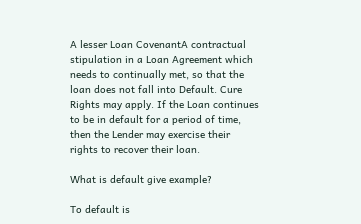A lesser Loan CovenantA contractual stipulation in a Loan Agreement which needs to continually met, so that the loan does not fall into Default. Cure Rights may apply. If the Loan continues to be in default for a period of time, then the Lender may exercise their rights to recover their loan.

What is default give example?

To default is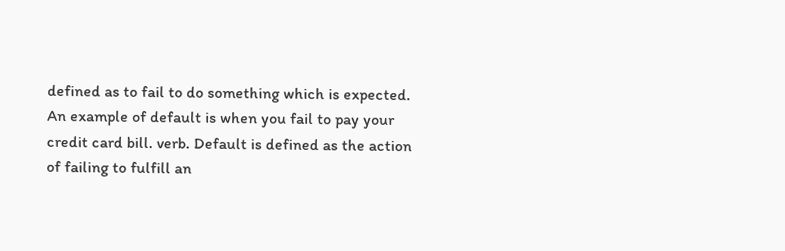defined as to fail to do something which is expected. An example of default is when you fail to pay your credit card bill. verb. Default is defined as the action of failing to fulfill an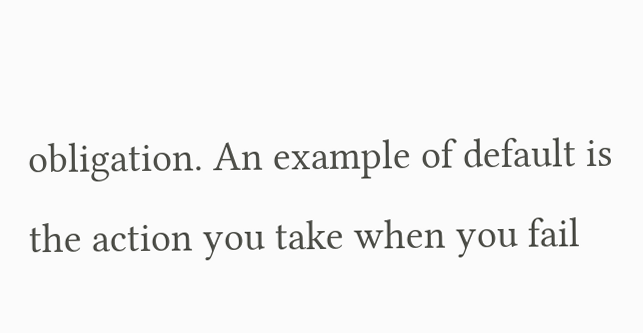obligation. An example of default is the action you take when you fail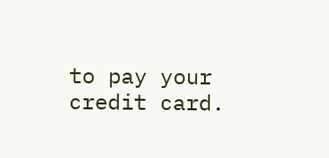to pay your credit card.